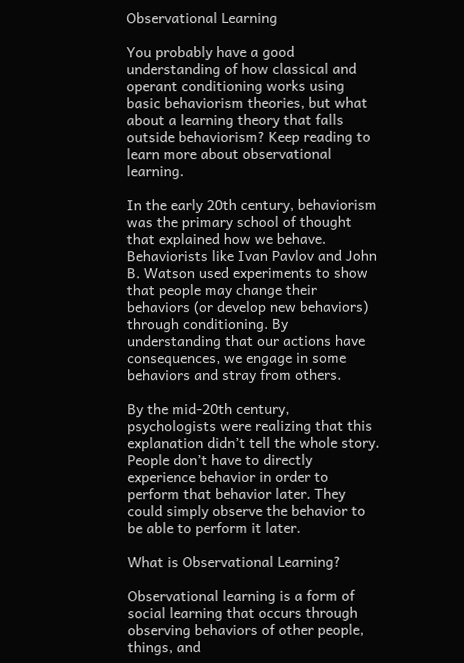Observational Learning

You probably have a good understanding of how classical and operant conditioning works using basic behaviorism theories, but what about a learning theory that falls outside behaviorism? Keep reading to learn more about observational learning.

In the early 20th century, behaviorism was the primary school of thought that explained how we behave. Behaviorists like Ivan Pavlov and John B. Watson used experiments to show that people may change their behaviors (or develop new behaviors) through conditioning. By understanding that our actions have consequences, we engage in some behaviors and stray from others.

By the mid-20th century, psychologists were realizing that this explanation didn’t tell the whole story. People don’t have to directly experience behavior in order to perform that behavior later. They could simply observe the behavior to be able to perform it later.

What is Observational Learning?

Observational learning is a form of social learning that occurs through observing behaviors of other people, things, and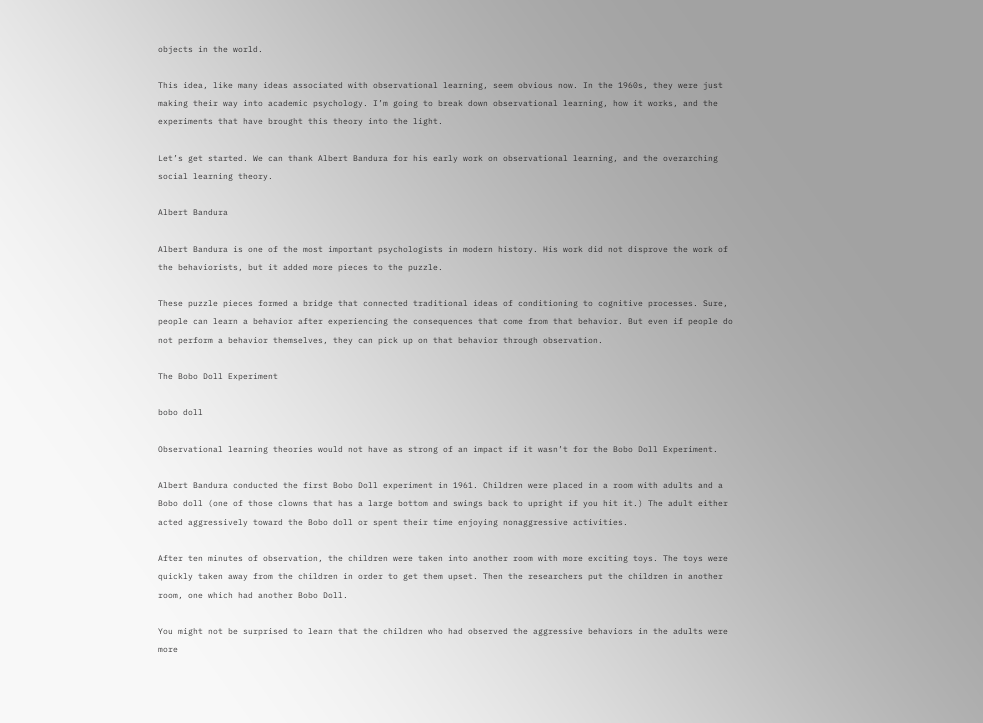objects in the world.

This idea, like many ideas associated with observational learning, seem obvious now. In the 1960s, they were just making their way into academic psychology. I’m going to break down observational learning, how it works, and the experiments that have brought this theory into the light.

Let’s get started. We can thank Albert Bandura for his early work on observational learning, and the overarching social learning theory.

Albert Bandura

Albert Bandura is one of the most important psychologists in modern history. His work did not disprove the work of the behaviorists, but it added more pieces to the puzzle.

These puzzle pieces formed a bridge that connected traditional ideas of conditioning to cognitive processes. Sure, people can learn a behavior after experiencing the consequences that come from that behavior. But even if people do not perform a behavior themselves, they can pick up on that behavior through observation.

The Bobo Doll Experiment

bobo doll

Observational learning theories would not have as strong of an impact if it wasn’t for the Bobo Doll Experiment.

Albert Bandura conducted the first Bobo Doll experiment in 1961. Children were placed in a room with adults and a Bobo doll (one of those clowns that has a large bottom and swings back to upright if you hit it.) The adult either acted aggressively toward the Bobo doll or spent their time enjoying nonaggressive activities.

After ten minutes of observation, the children were taken into another room with more exciting toys. The toys were quickly taken away from the children in order to get them upset. Then the researchers put the children in another room, one which had another Bobo Doll.

You might not be surprised to learn that the children who had observed the aggressive behaviors in the adults were more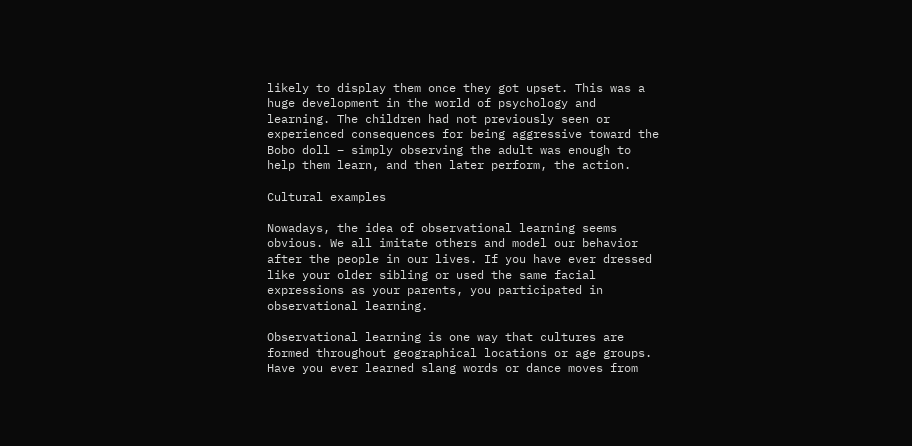likely to display them once they got upset. This was a huge development in the world of psychology and learning. The children had not previously seen or experienced consequences for being aggressive toward the Bobo doll – simply observing the adult was enough to help them learn, and then later perform, the action.

Cultural examples

Nowadays, the idea of observational learning seems obvious. We all imitate others and model our behavior after the people in our lives. If you have ever dressed like your older sibling or used the same facial expressions as your parents, you participated in observational learning.

Observational learning is one way that cultures are formed throughout geographical locations or age groups. Have you ever learned slang words or dance moves from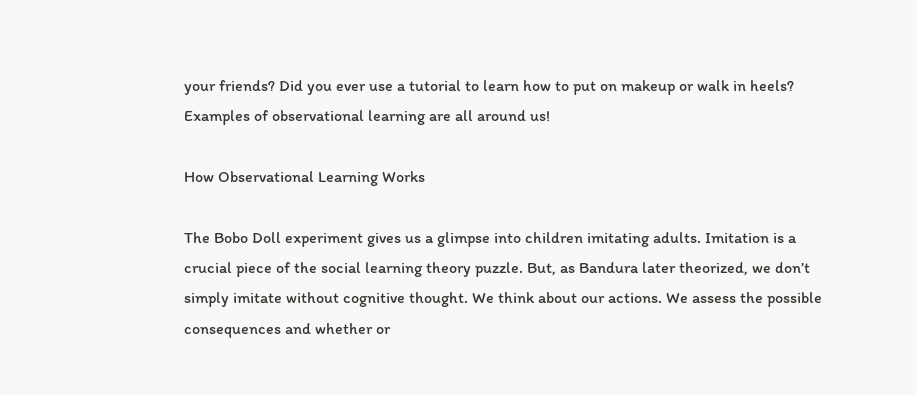your friends? Did you ever use a tutorial to learn how to put on makeup or walk in heels? Examples of observational learning are all around us!

How Observational Learning Works

The Bobo Doll experiment gives us a glimpse into children imitating adults. Imitation is a crucial piece of the social learning theory puzzle. But, as Bandura later theorized, we don’t simply imitate without cognitive thought. We think about our actions. We assess the possible consequences and whether or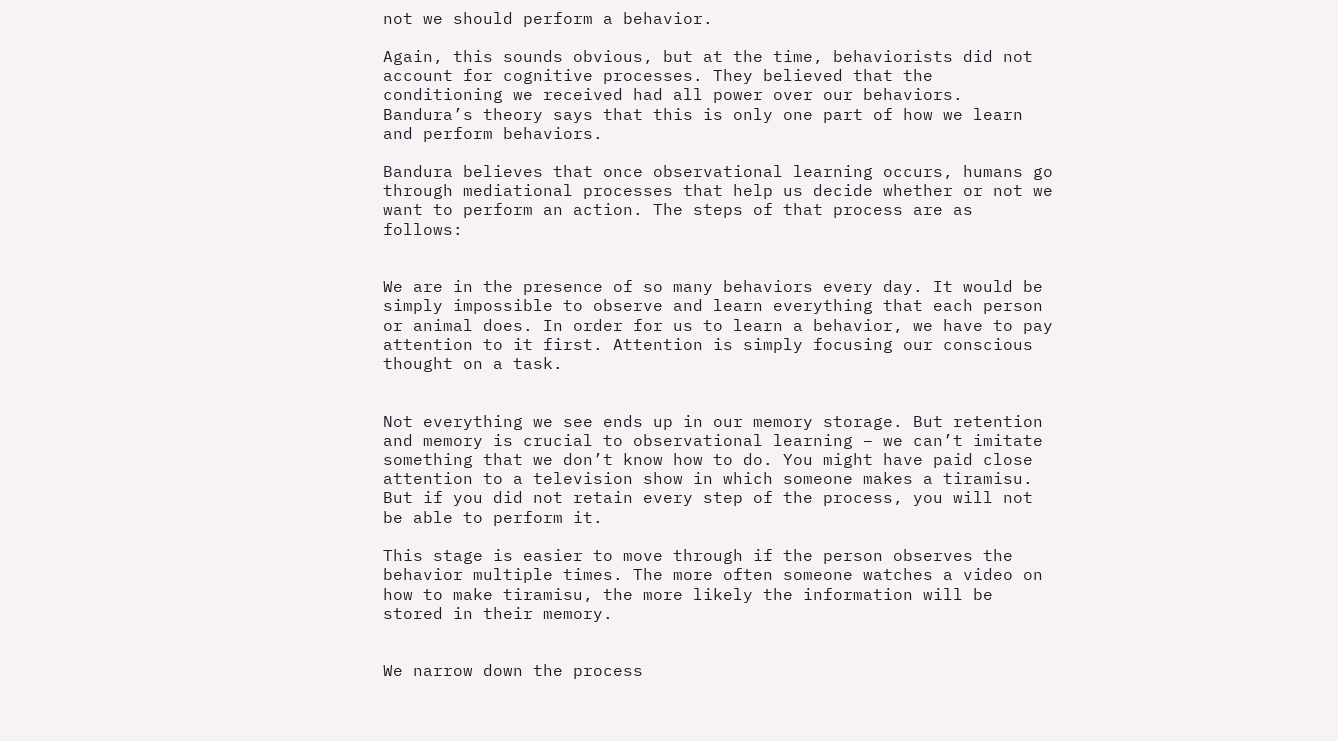not we should perform a behavior.

Again, this sounds obvious, but at the time, behaviorists did not account for cognitive processes. They believed that the conditioning we received had all power over our behaviors. Bandura’s theory says that this is only one part of how we learn and perform behaviors.

Bandura believes that once observational learning occurs, humans go through mediational processes that help us decide whether or not we want to perform an action. The steps of that process are as follows:


We are in the presence of so many behaviors every day. It would be simply impossible to observe and learn everything that each person or animal does. In order for us to learn a behavior, we have to pay attention to it first. Attention is simply focusing our conscious thought on a task.


Not everything we see ends up in our memory storage. But retention and memory is crucial to observational learning – we can’t imitate something that we don’t know how to do. You might have paid close attention to a television show in which someone makes a tiramisu. But if you did not retain every step of the process, you will not be able to perform it.

This stage is easier to move through if the person observes the behavior multiple times. The more often someone watches a video on how to make tiramisu, the more likely the information will be stored in their memory.


We narrow down the process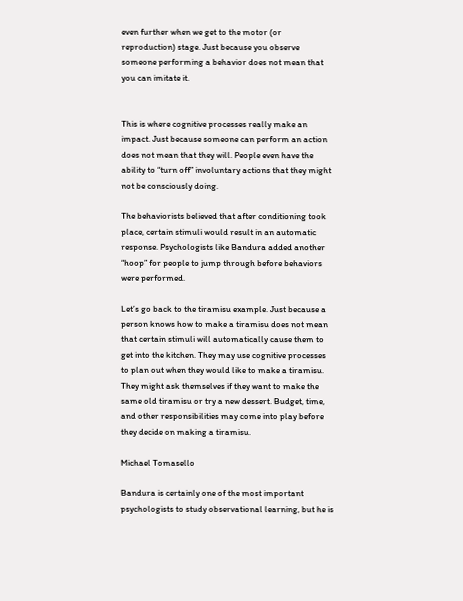even further when we get to the motor (or reproduction) stage. Just because you observe someone performing a behavior does not mean that you can imitate it.


This is where cognitive processes really make an impact. Just because someone can perform an action does not mean that they will. People even have the ability to “turn off” involuntary actions that they might not be consciously doing.

The behaviorists believed that after conditioning took place, certain stimuli would result in an automatic response. Psychologists like Bandura added another “hoop” for people to jump through before behaviors were performed.

Let’s go back to the tiramisu example. Just because a person knows how to make a tiramisu does not mean that certain stimuli will automatically cause them to get into the kitchen. They may use cognitive processes to plan out when they would like to make a tiramisu. They might ask themselves if they want to make the same old tiramisu or try a new dessert. Budget, time, and other responsibilities may come into play before they decide on making a tiramisu.

Michael Tomasello

Bandura is certainly one of the most important psychologists to study observational learning, but he is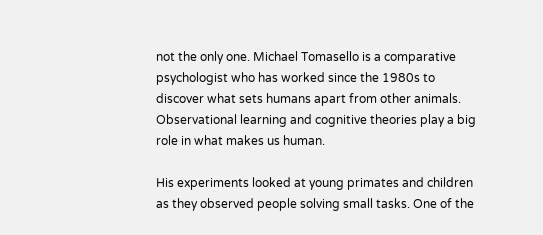not the only one. Michael Tomasello is a comparative psychologist who has worked since the 1980s to discover what sets humans apart from other animals. Observational learning and cognitive theories play a big role in what makes us human.

His experiments looked at young primates and children as they observed people solving small tasks. One of the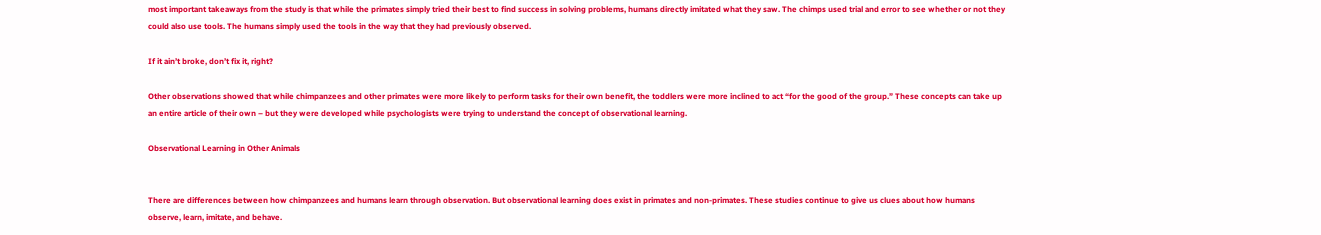most important takeaways from the study is that while the primates simply tried their best to find success in solving problems, humans directly imitated what they saw. The chimps used trial and error to see whether or not they could also use tools. The humans simply used the tools in the way that they had previously observed.

If it ain’t broke, don’t fix it, right?

Other observations showed that while chimpanzees and other primates were more likely to perform tasks for their own benefit, the toddlers were more inclined to act “for the good of the group.” These concepts can take up an entire article of their own – but they were developed while psychologists were trying to understand the concept of observational learning.

Observational Learning in Other Animals


There are differences between how chimpanzees and humans learn through observation. But observational learning does exist in primates and non-primates. These studies continue to give us clues about how humans observe, learn, imitate, and behave.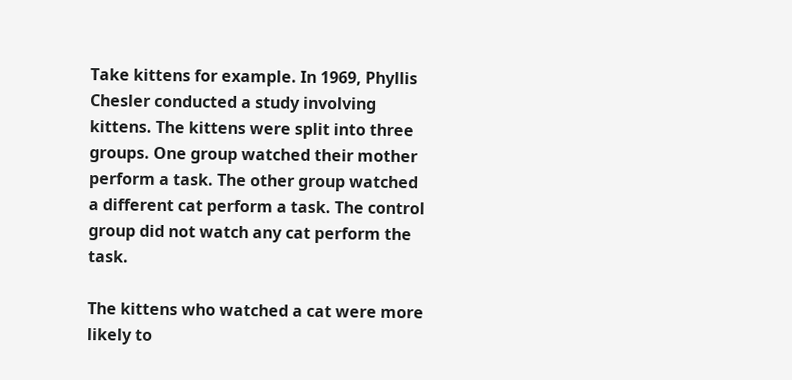Take kittens for example. In 1969, Phyllis Chesler conducted a study involving kittens. The kittens were split into three groups. One group watched their mother perform a task. The other group watched a different cat perform a task. The control group did not watch any cat perform the task.

The kittens who watched a cat were more likely to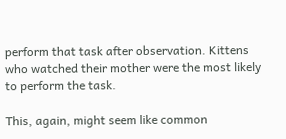perform that task after observation. Kittens who watched their mother were the most likely to perform the task.

This, again, might seem like common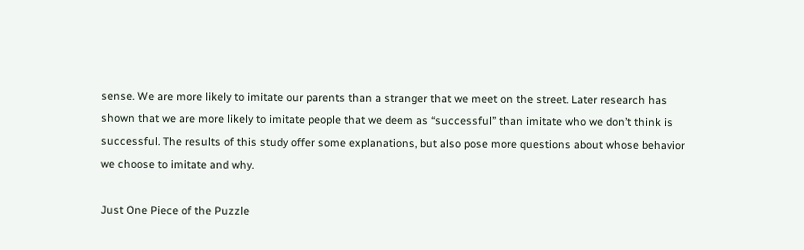sense. We are more likely to imitate our parents than a stranger that we meet on the street. Later research has shown that we are more likely to imitate people that we deem as “successful” than imitate who we don’t think is successful. The results of this study offer some explanations, but also pose more questions about whose behavior we choose to imitate and why.

Just One Piece of the Puzzle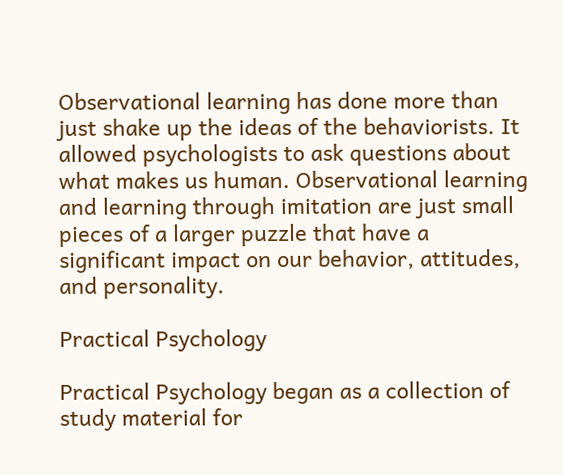Observational learning has done more than just shake up the ideas of the behaviorists. It allowed psychologists to ask questions about what makes us human. Observational learning and learning through imitation are just small pieces of a larger puzzle that have a significant impact on our behavior, attitudes, and personality.

Practical Psychology

Practical Psychology began as a collection of study material for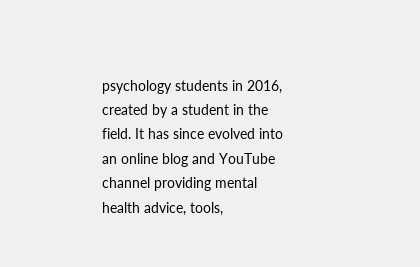psychology students in 2016, created by a student in the field. It has since evolved into an online blog and YouTube channel providing mental health advice, tools,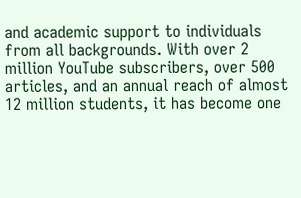and academic support to individuals from all backgrounds. With over 2 million YouTube subscribers, over 500 articles, and an annual reach of almost 12 million students, it has become one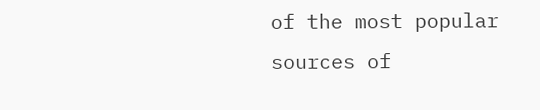of the most popular sources of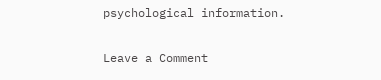psychological information.

Leave a Comment